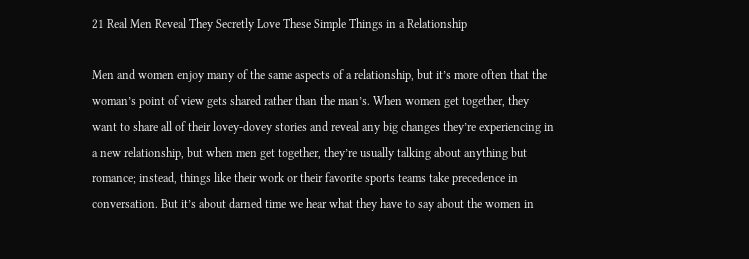21 Real Men Reveal They Secretly Love These Simple Things in a Relationship

Men and women enjoy many of the same aspects of a relationship, but it’s more often that the woman’s point of view gets shared rather than the man’s. When women get together, they want to share all of their lovey-dovey stories and reveal any big changes they’re experiencing in a new relationship, but when men get together, they’re usually talking about anything but romance; instead, things like their work or their favorite sports teams take precedence in conversation. But it’s about darned time we hear what they have to say about the women in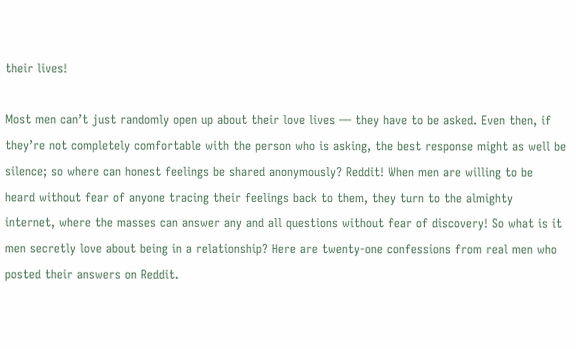their lives!

Most men can’t just randomly open up about their love lives — they have to be asked. Even then, if they’re not completely comfortable with the person who is asking, the best response might as well be silence; so where can honest feelings be shared anonymously? Reddit! When men are willing to be heard without fear of anyone tracing their feelings back to them, they turn to the almighty internet, where the masses can answer any and all questions without fear of discovery! So what is it men secretly love about being in a relationship? Here are twenty-one confessions from real men who posted their answers on Reddit.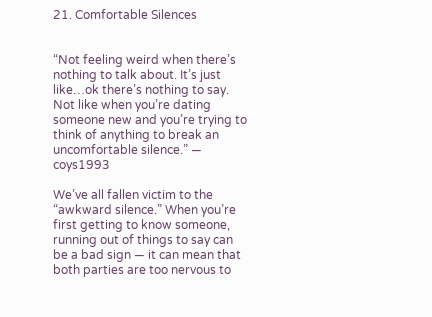21. Comfortable Silences


“Not feeling weird when there’s nothing to talk about. It’s just like…ok there’s nothing to say. Not like when you’re dating someone new and you’re trying to think of anything to break an uncomfortable silence.” — coys1993

We’ve all fallen victim to the “awkward silence.” When you’re first getting to know someone, running out of things to say can be a bad sign — it can mean that both parties are too nervous to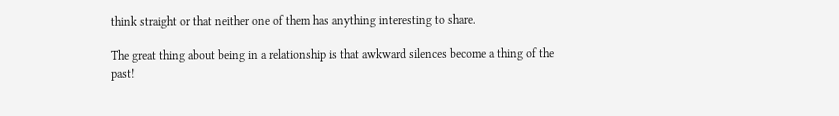think straight or that neither one of them has anything interesting to share.

The great thing about being in a relationship is that awkward silences become a thing of the past!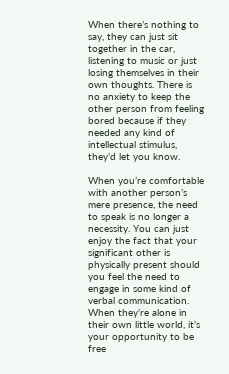When there’s nothing to say, they can just sit together in the car, listening to music or just losing themselves in their own thoughts. There is no anxiety to keep the other person from feeling bored because if they needed any kind of intellectual stimulus, they’d let you know.

When you’re comfortable with another person’s mere presence, the need to speak is no longer a necessity. You can just enjoy the fact that your significant other is physically present should you feel the need to engage in some kind of verbal communication. When they’re alone in their own little world, it’s your opportunity to be free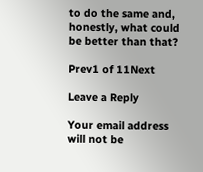to do the same and, honestly, what could be better than that?

Prev1 of 11Next

Leave a Reply

Your email address will not be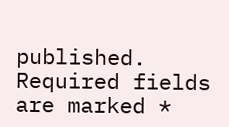published. Required fields are marked *